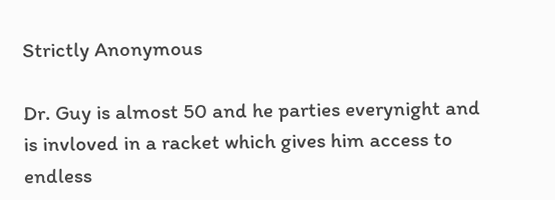Strictly Anonymous

Dr. Guy is almost 50 and he parties everynight and is invloved in a racket which gives him access to endless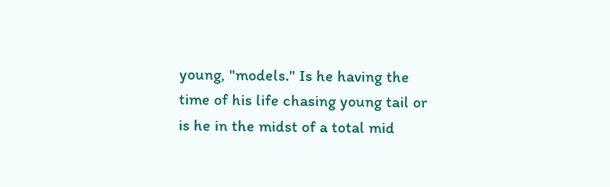young, "models." Is he having the time of his life chasing young tail or is he in the midst of a total mid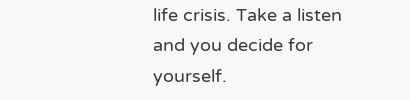life crisis. Take a listen and you decide for yourself.